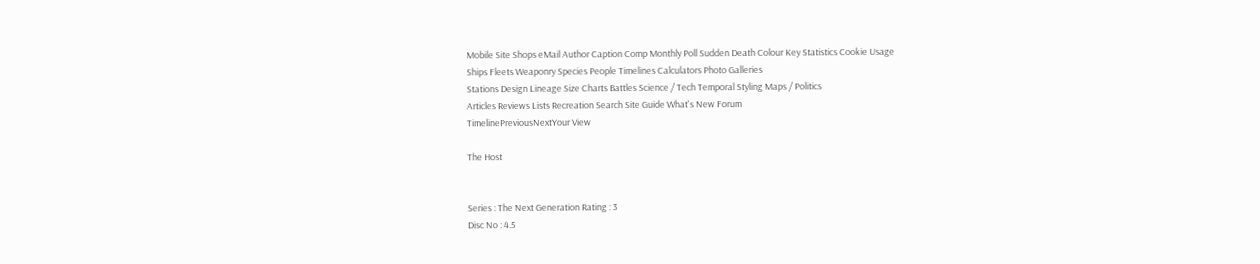Mobile Site Shops eMail Author Caption Comp Monthly Poll Sudden Death Colour Key Statistics Cookie Usage
Ships Fleets Weaponry Species People Timelines Calculators Photo Galleries
Stations Design Lineage Size Charts Battles Science / Tech Temporal Styling Maps / Politics
Articles Reviews Lists Recreation Search Site Guide What's New Forum
TimelinePreviousNextYour View

The Host


Series : The Next Generation Rating : 3
Disc No : 4.5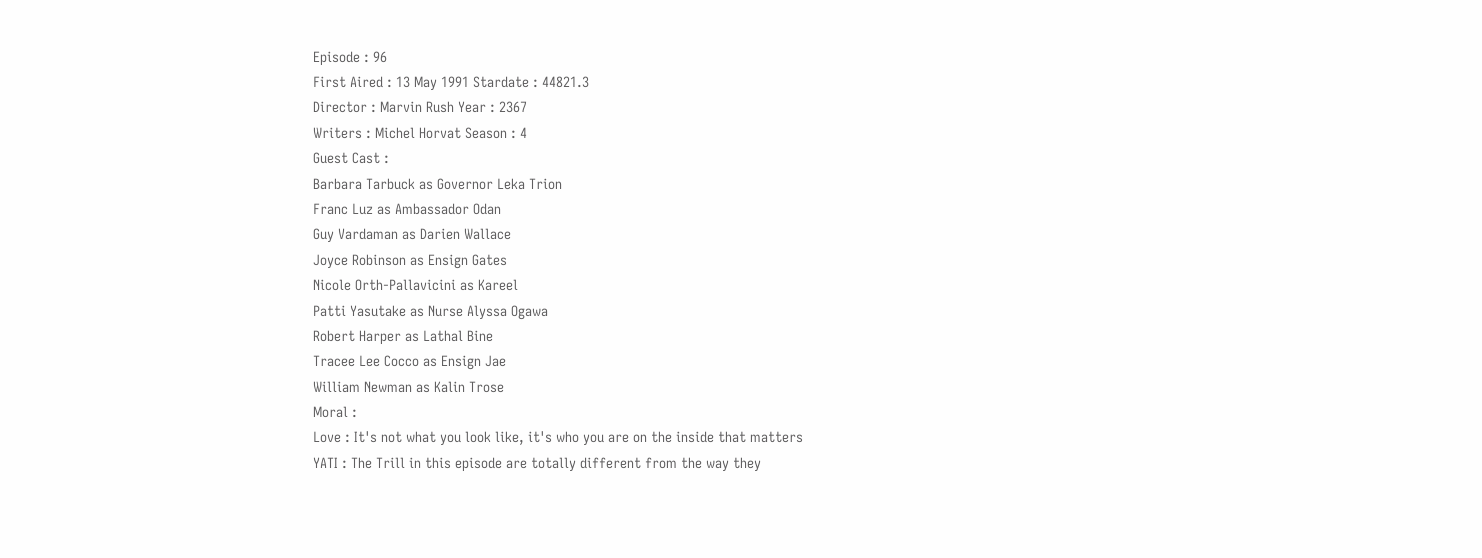Episode : 96
First Aired : 13 May 1991 Stardate : 44821.3
Director : Marvin Rush Year : 2367
Writers : Michel Horvat Season : 4
Guest Cast :
Barbara Tarbuck as Governor Leka Trion
Franc Luz as Ambassador Odan
Guy Vardaman as Darien Wallace
Joyce Robinson as Ensign Gates
Nicole Orth-Pallavicini as Kareel
Patti Yasutake as Nurse Alyssa Ogawa
Robert Harper as Lathal Bine
Tracee Lee Cocco as Ensign Jae
William Newman as Kalin Trose
Moral :
Love : It's not what you look like, it's who you are on the inside that matters
YATI : The Trill in this episode are totally different from the way they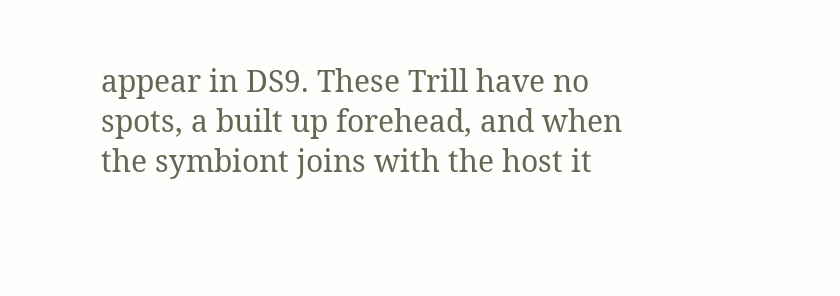appear in DS9. These Trill have no spots, a built up forehead, and when the symbiont joins with the host it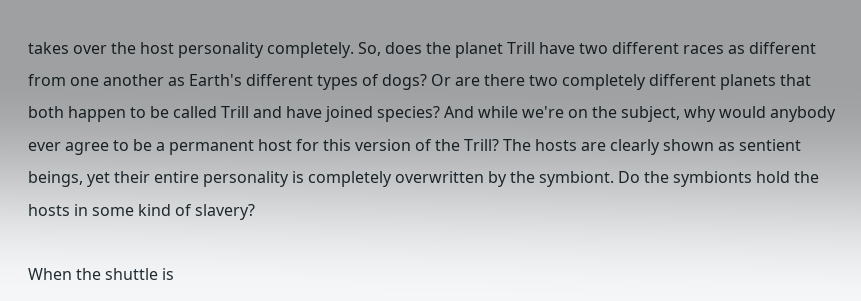takes over the host personality completely. So, does the planet Trill have two different races as different from one another as Earth's different types of dogs? Or are there two completely different planets that both happen to be called Trill and have joined species? And while we're on the subject, why would anybody ever agree to be a permanent host for this version of the Trill? The hosts are clearly shown as sentient beings, yet their entire personality is completely overwritten by the symbiont. Do the symbionts hold the hosts in some kind of slavery?

When the shuttle is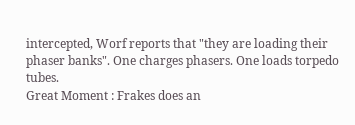intercepted, Worf reports that "they are loading their phaser banks". One charges phasers. One loads torpedo tubes.
Great Moment : Frakes does an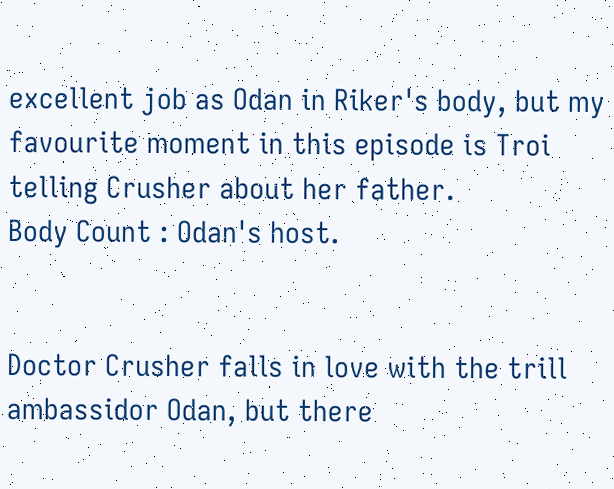excellent job as Odan in Riker's body, but my favourite moment in this episode is Troi telling Crusher about her father.
Body Count : Odan's host.


Doctor Crusher falls in love with the trill ambassidor Odan, but there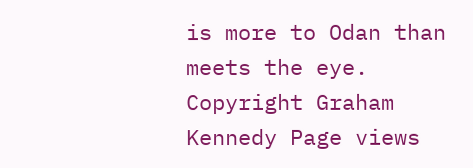is more to Odan than meets the eye.
Copyright Graham Kennedy Page views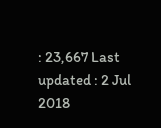: 23,667 Last updated : 2 Jul 2018